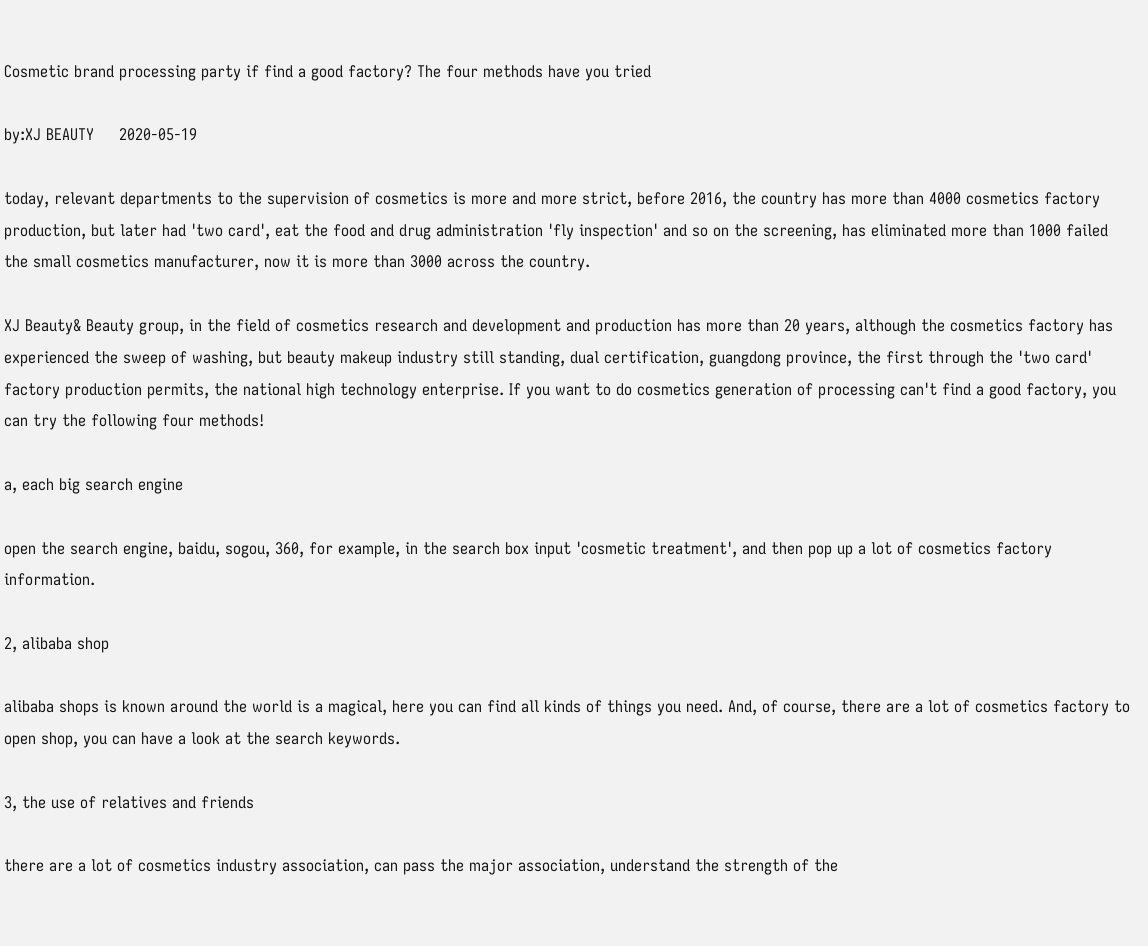Cosmetic brand processing party if find a good factory? The four methods have you tried

by:XJ BEAUTY     2020-05-19

today, relevant departments to the supervision of cosmetics is more and more strict, before 2016, the country has more than 4000 cosmetics factory production, but later had 'two card', eat the food and drug administration 'fly inspection' and so on the screening, has eliminated more than 1000 failed the small cosmetics manufacturer, now it is more than 3000 across the country.

XJ Beauty& Beauty group, in the field of cosmetics research and development and production has more than 20 years, although the cosmetics factory has experienced the sweep of washing, but beauty makeup industry still standing, dual certification, guangdong province, the first through the 'two card' factory production permits, the national high technology enterprise. If you want to do cosmetics generation of processing can't find a good factory, you can try the following four methods!

a, each big search engine

open the search engine, baidu, sogou, 360, for example, in the search box input 'cosmetic treatment', and then pop up a lot of cosmetics factory information.

2, alibaba shop

alibaba shops is known around the world is a magical, here you can find all kinds of things you need. And, of course, there are a lot of cosmetics factory to open shop, you can have a look at the search keywords.

3, the use of relatives and friends

there are a lot of cosmetics industry association, can pass the major association, understand the strength of the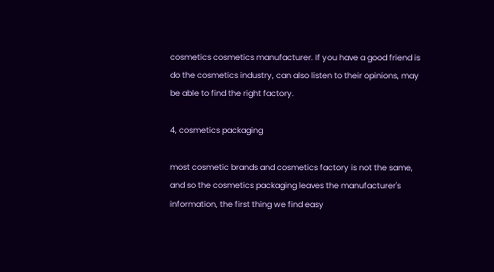cosmetics cosmetics manufacturer. If you have a good friend is do the cosmetics industry, can also listen to their opinions, may be able to find the right factory.

4, cosmetics packaging

most cosmetic brands and cosmetics factory is not the same, and so the cosmetics packaging leaves the manufacturer's information, the first thing we find easy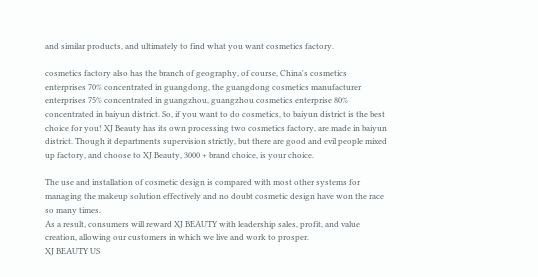and similar products, and ultimately to find what you want cosmetics factory.

cosmetics factory also has the branch of geography, of course, China's cosmetics enterprises 70% concentrated in guangdong, the guangdong cosmetics manufacturer enterprises 75% concentrated in guangzhou, guangzhou cosmetics enterprise 80% concentrated in baiyun district. So, if you want to do cosmetics, to baiyun district is the best choice for you! XJ Beauty has its own processing two cosmetics factory, are made in baiyun district. Though it departments supervision strictly, but there are good and evil people mixed up factory, and choose to XJ Beauty, 3000 + brand choice, is your choice.

The use and installation of cosmetic design is compared with most other systems for managing the makeup solution effectively and no doubt cosmetic design have won the race so many times.
As a result, consumers will reward XJ BEAUTY with leadership sales, profit, and value creation, allowing our customers in which we live and work to prosper.
XJ BEAUTY US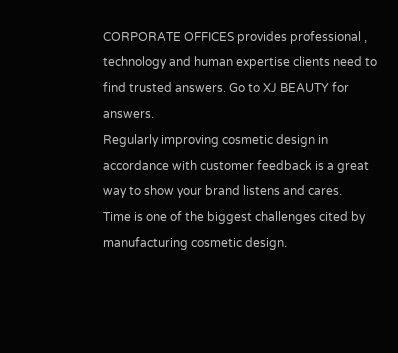CORPORATE OFFICES provides professional , technology and human expertise clients need to find trusted answers. Go to XJ BEAUTY for answers.
Regularly improving cosmetic design in accordance with customer feedback is a great way to show your brand listens and cares.
Time is one of the biggest challenges cited by manufacturing cosmetic design.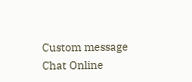Custom message
Chat Online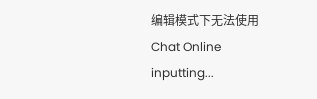编辑模式下无法使用
Chat Online inputting...